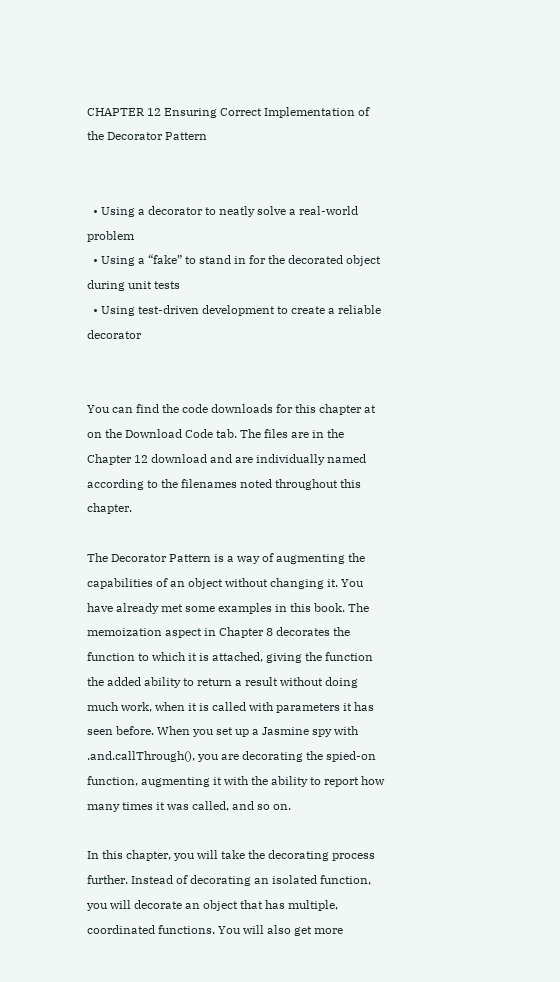CHAPTER 12 Ensuring Correct Implementation of the Decorator Pattern


  • Using a decorator to neatly solve a real-world problem
  • Using a “fake” to stand in for the decorated object during unit tests
  • Using test-driven development to create a reliable decorator


You can find the code downloads for this chapter at on the Download Code tab. The files are in the Chapter 12 download and are individually named according to the filenames noted throughout this chapter.

The Decorator Pattern is a way of augmenting the capabilities of an object without changing it. You have already met some examples in this book. The memoization aspect in Chapter 8 decorates the function to which it is attached, giving the function the added ability to return a result without doing much work, when it is called with parameters it has seen before. When you set up a Jasmine spy with .and.callThrough(), you are decorating the spied-on function, augmenting it with the ability to report how many times it was called, and so on.

In this chapter, you will take the decorating process further. Instead of decorating an isolated function, you will decorate an object that has multiple, coordinated functions. You will also get more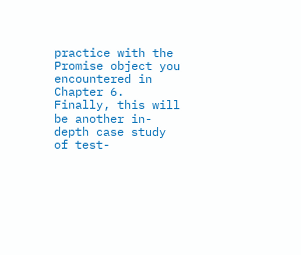practice with the Promise object you encountered in Chapter 6. Finally, this will be another in-depth case study of test-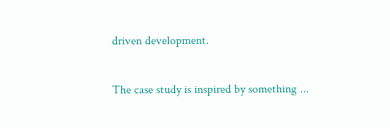driven development.

The case study is inspired by something ...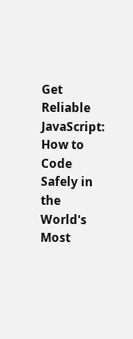Get Reliable JavaScript: How to Code Safely in the World's Most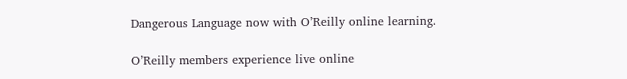Dangerous Language now with O’Reilly online learning.

O’Reilly members experience live online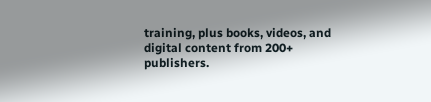training, plus books, videos, and digital content from 200+ publishers.